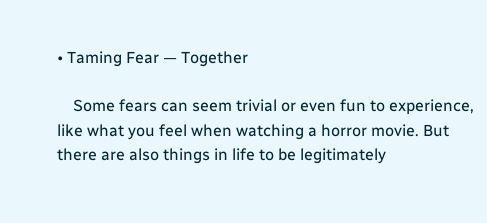• Taming Fear — Together

    Some fears can seem trivial or even fun to experience, like what you feel when watching a horror movie. But there are also things in life to be legitimately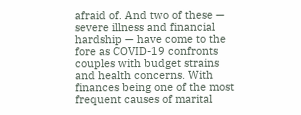afraid of. And two of these — severe illness and financial hardship — have come to the fore as COVID-19 confronts couples with budget strains and health concerns. With finances being one of the most frequent causes of marital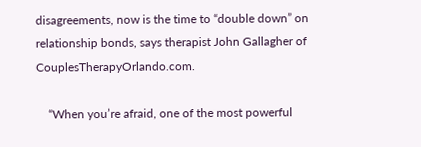disagreements, now is the time to “double down” on relationship bonds, says therapist John Gallagher of CouplesTherapyOrlando.com.

    “When you’re afraid, one of the most powerful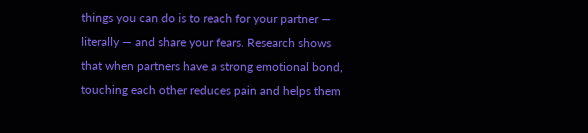things you can do is to reach for your partner — literally — and share your fears. Research shows that when partners have a strong emotional bond, touching each other reduces pain and helps them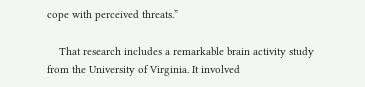cope with perceived threats.”

    That research includes a remarkable brain activity study from the University of Virginia. It involved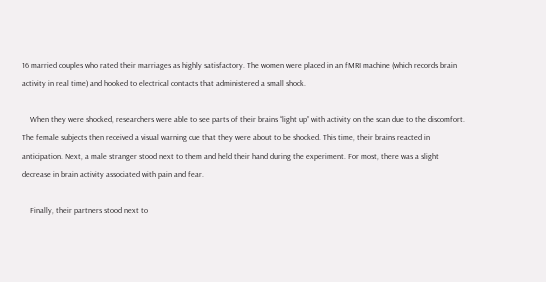16 married couples who rated their marriages as highly satisfactory. The women were placed in an fMRI machine (which records brain activity in real time) and hooked to electrical contacts that administered a small shock.

    When they were shocked, researchers were able to see parts of their brains “light up” with activity on the scan due to the discomfort. The female subjects then received a visual warning cue that they were about to be shocked. This time, their brains reacted in anticipation. Next, a male stranger stood next to them and held their hand during the experiment. For most, there was a slight decrease in brain activity associated with pain and fear.

    Finally, their partners stood next to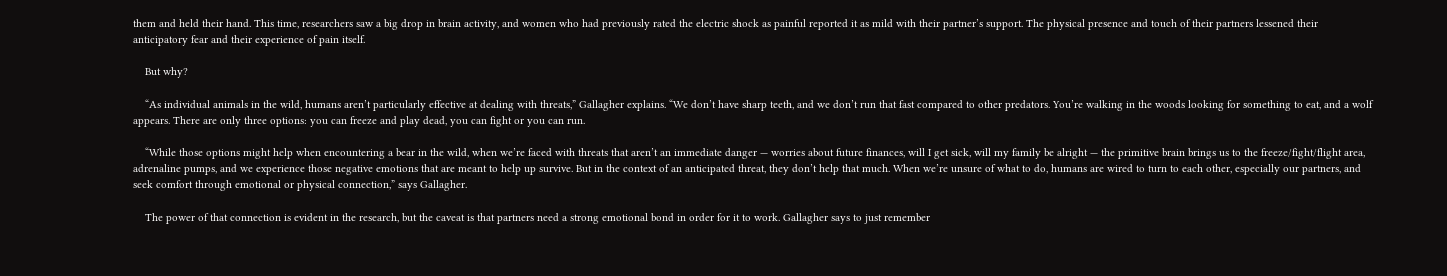them and held their hand. This time, researchers saw a big drop in brain activity, and women who had previously rated the electric shock as painful reported it as mild with their partner’s support. The physical presence and touch of their partners lessened their anticipatory fear and their experience of pain itself.

    But why?

    “As individual animals in the wild, humans aren’t particularly effective at dealing with threats,” Gallagher explains. “We don’t have sharp teeth, and we don’t run that fast compared to other predators. You’re walking in the woods looking for something to eat, and a wolf appears. There are only three options: you can freeze and play dead, you can fight or you can run.

    “While those options might help when encountering a bear in the wild, when we’re faced with threats that aren’t an immediate danger — worries about future finances, will I get sick, will my family be alright — the primitive brain brings us to the freeze/fight/flight area, adrenaline pumps, and we experience those negative emotions that are meant to help up survive. But in the context of an anticipated threat, they don’t help that much. When we’re unsure of what to do, humans are wired to turn to each other, especially our partners, and seek comfort through emotional or physical connection,” says Gallagher.

    The power of that connection is evident in the research, but the caveat is that partners need a strong emotional bond in order for it to work. Gallagher says to just remember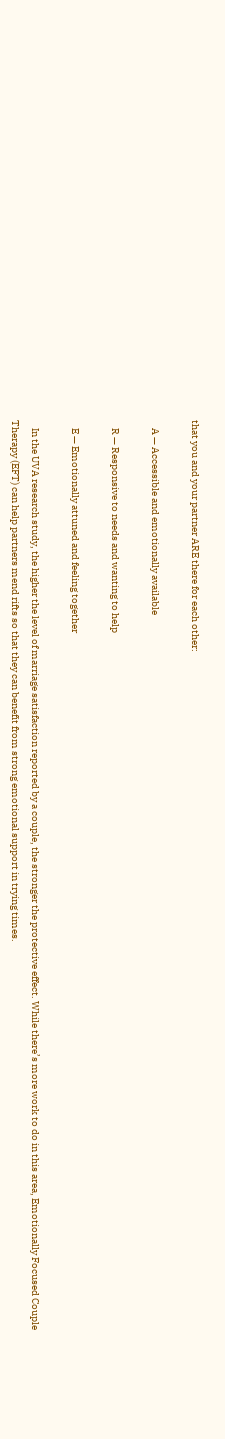that you and your partner ARE there for each other:

    A — Accessible and emotionally available

    R — Responsive to needs and wanting to help

    E — Emotionally attuned and feeling together

    In the UVA research study, the higher the level of marriage satisfaction reported by a couple, the stronger the protective effect. While there’s more work to do in this area, Emotionally Focused Couple Therapy (EFT) can help partners mend rifts so that they can benefit from strong emotional support in trying times.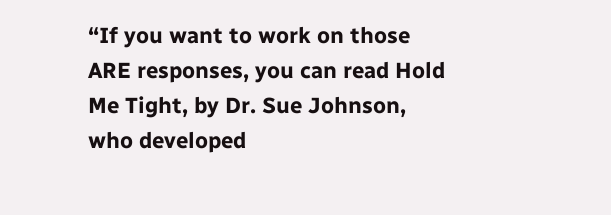“If you want to work on those ARE responses, you can read Hold Me Tight, by Dr. Sue Johnson, who developed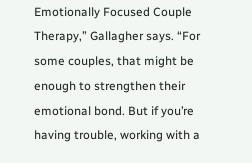Emotionally Focused Couple Therapy,” Gallagher says. “For some couples, that might be enough to strengthen their emotional bond. But if you’re having trouble, working with a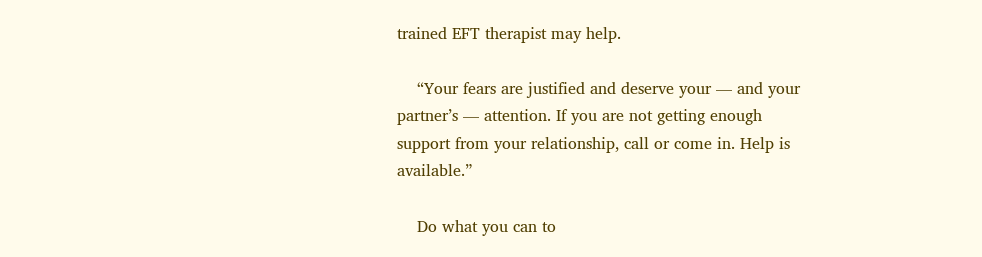trained EFT therapist may help.

    “Your fears are justified and deserve your — and your partner’s — attention. If you are not getting enough support from your relationship, call or come in. Help is available.”

    Do what you can to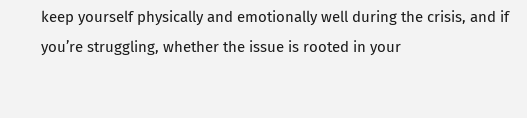keep yourself physically and emotionally well during the crisis, and if you’re struggling, whether the issue is rooted in your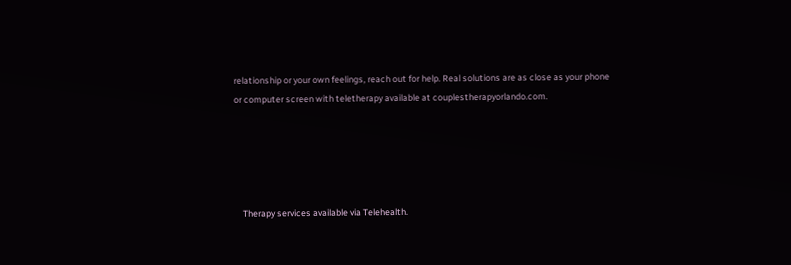relationship or your own feelings, reach out for help. Real solutions are as close as your phone or computer screen with teletherapy available at couplestherapyorlando.com.





    Therapy services available via Telehealth.